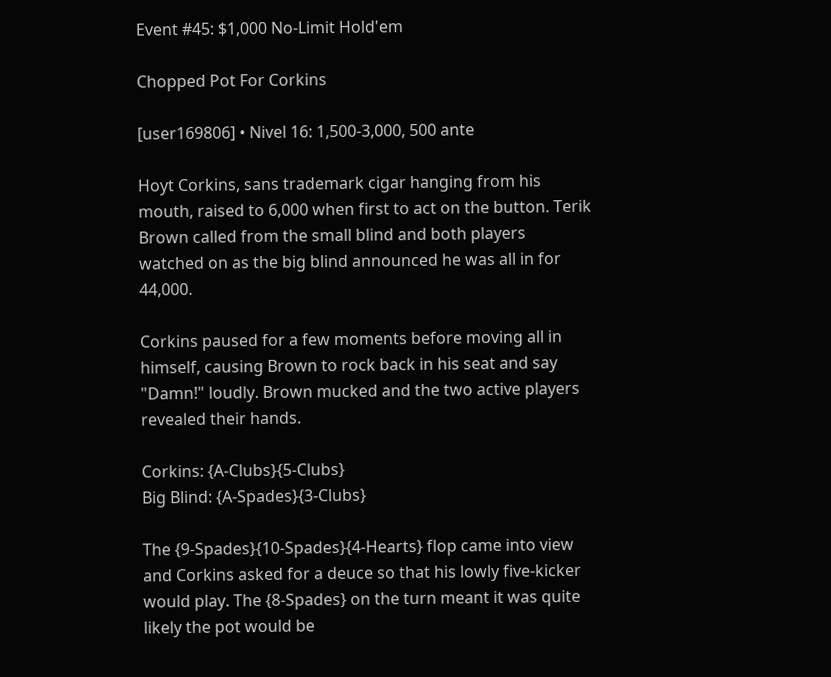Event #45: $1,000 No-Limit Hold'em

Chopped Pot For Corkins

[user169806] • Nivel 16: 1,500-3,000, 500 ante

Hoyt Corkins, sans trademark cigar hanging from his mouth, raised to 6,000 when first to act on the button. Terik Brown called from the small blind and both players watched on as the big blind announced he was all in for 44,000.

Corkins paused for a few moments before moving all in himself, causing Brown to rock back in his seat and say "Damn!" loudly. Brown mucked and the two active players revealed their hands.

Corkins: {A-Clubs}{5-Clubs}
Big Blind: {A-Spades}{3-Clubs}

The {9-Spades}{10-Spades}{4-Hearts} flop came into view and Corkins asked for a deuce so that his lowly five-kicker would play. The {8-Spades} on the turn meant it was quite likely the pot would be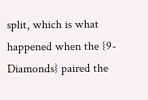split, which is what happened when the {9-Diamonds} paired the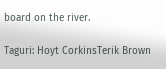board on the river.

Taguri: Hoyt CorkinsTerik Brown